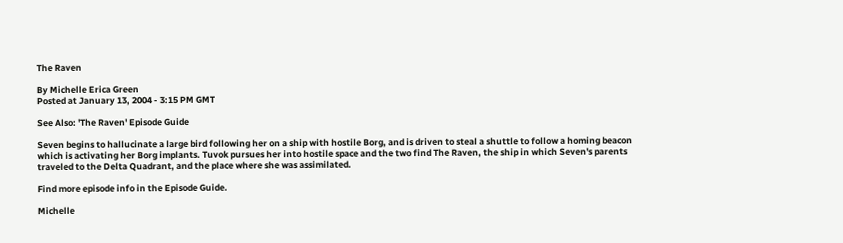The Raven

By Michelle Erica Green
Posted at January 13, 2004 - 3:15 PM GMT

See Also: 'The Raven' Episode Guide

Seven begins to hallucinate a large bird following her on a ship with hostile Borg, and is driven to steal a shuttle to follow a homing beacon which is activating her Borg implants. Tuvok pursues her into hostile space and the two find The Raven, the ship in which Seven's parents traveled to the Delta Quadrant, and the place where she was assimilated.

Find more episode info in the Episode Guide.

Michelle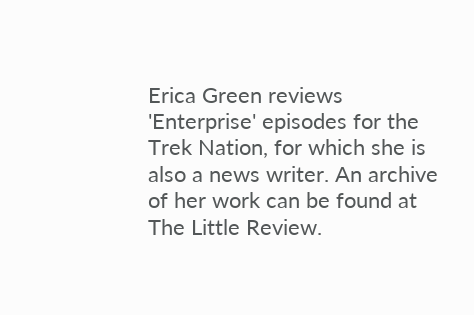Erica Green reviews 'Enterprise' episodes for the Trek Nation, for which she is also a news writer. An archive of her work can be found at The Little Review.